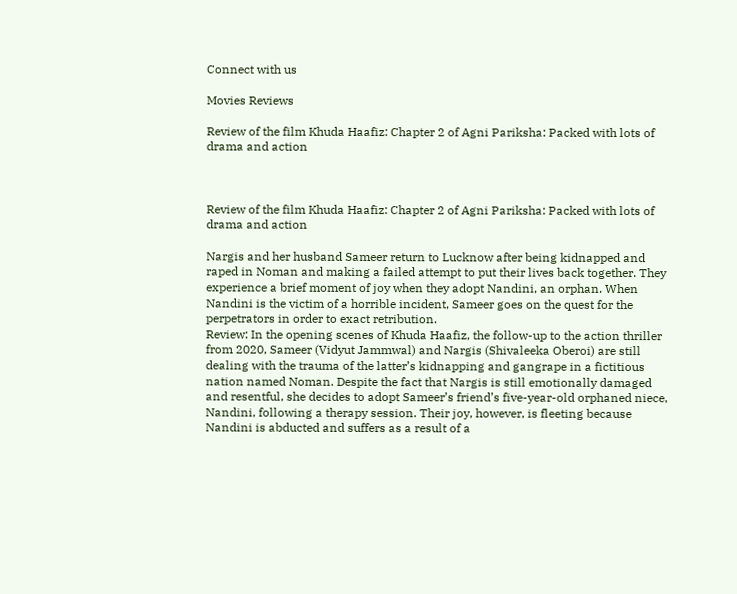Connect with us

Movies Reviews

Review of the film Khuda Haafiz: Chapter 2 of Agni Pariksha: Packed with lots of drama and action



Review of the film Khuda Haafiz: Chapter 2 of Agni Pariksha: Packed with lots of drama and action

Nargis and her husband Sameer return to Lucknow after being kidnapped and raped in Noman and making a failed attempt to put their lives back together. They experience a brief moment of joy when they adopt Nandini, an orphan. When Nandini is the victim of a horrible incident, Sameer goes on the quest for the perpetrators in order to exact retribution.
Review: In the opening scenes of Khuda Haafiz, the follow-up to the action thriller from 2020, Sameer (Vidyut Jammwal) and Nargis (Shivaleeka Oberoi) are still dealing with the trauma of the latter’s kidnapping and gangrape in a fictitious nation named Noman. Despite the fact that Nargis is still emotionally damaged and resentful, she decides to adopt Sameer’s friend’s five-year-old orphaned niece, Nandini, following a therapy session. Their joy, however, is fleeting because Nandini is abducted and suffers as a result of a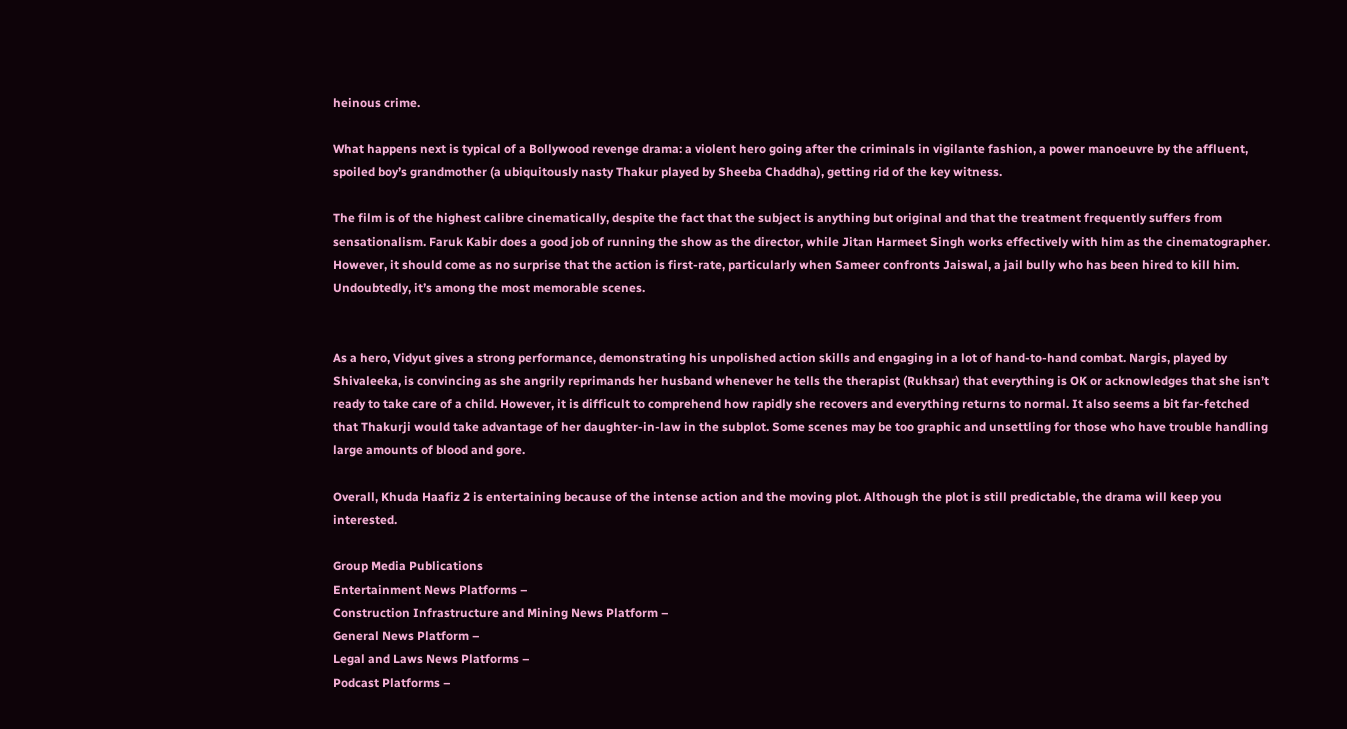heinous crime.

What happens next is typical of a Bollywood revenge drama: a violent hero going after the criminals in vigilante fashion, a power manoeuvre by the affluent, spoiled boy’s grandmother (a ubiquitously nasty Thakur played by Sheeba Chaddha), getting rid of the key witness.

The film is of the highest calibre cinematically, despite the fact that the subject is anything but original and that the treatment frequently suffers from sensationalism. Faruk Kabir does a good job of running the show as the director, while Jitan Harmeet Singh works effectively with him as the cinematographer. However, it should come as no surprise that the action is first-rate, particularly when Sameer confronts Jaiswal, a jail bully who has been hired to kill him. Undoubtedly, it’s among the most memorable scenes.


As a hero, Vidyut gives a strong performance, demonstrating his unpolished action skills and engaging in a lot of hand-to-hand combat. Nargis, played by Shivaleeka, is convincing as she angrily reprimands her husband whenever he tells the therapist (Rukhsar) that everything is OK or acknowledges that she isn’t ready to take care of a child. However, it is difficult to comprehend how rapidly she recovers and everything returns to normal. It also seems a bit far-fetched that Thakurji would take advantage of her daughter-in-law in the subplot. Some scenes may be too graphic and unsettling for those who have trouble handling large amounts of blood and gore.

Overall, Khuda Haafiz 2 is entertaining because of the intense action and the moving plot. Although the plot is still predictable, the drama will keep you interested.

Group Media Publications
Entertainment News Platforms –
Construction Infrastructure and Mining News Platform –
General News Platform –
Legal and Laws News Platforms –
Podcast Platforms –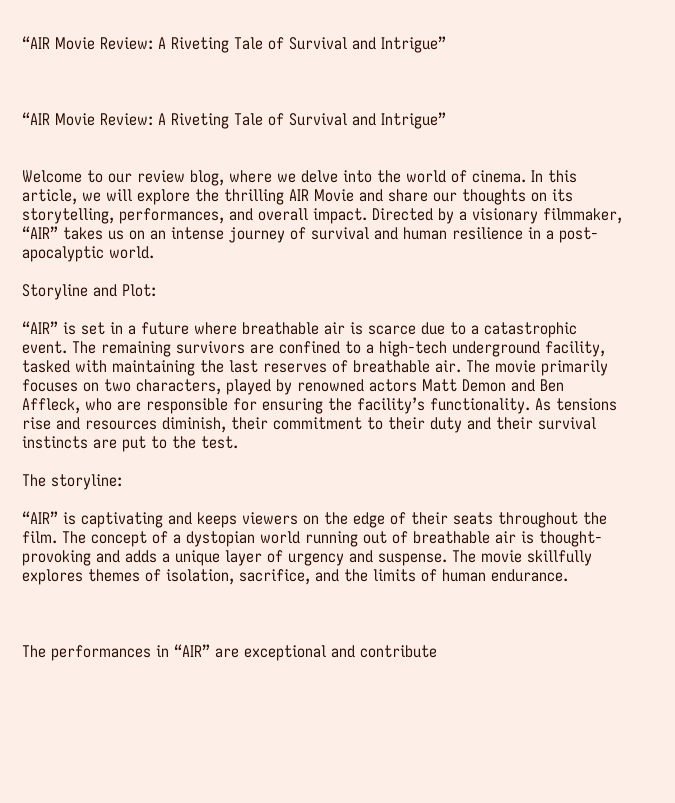“AIR Movie Review: A Riveting Tale of Survival and Intrigue”



“AIR Movie Review: A Riveting Tale of Survival and Intrigue”


Welcome to our review blog, where we delve into the world of cinema. In this article, we will explore the thrilling AIR Movie and share our thoughts on its storytelling, performances, and overall impact. Directed by a visionary filmmaker, “AIR” takes us on an intense journey of survival and human resilience in a post-apocalyptic world.

Storyline and Plot:

“AIR” is set in a future where breathable air is scarce due to a catastrophic event. The remaining survivors are confined to a high-tech underground facility, tasked with maintaining the last reserves of breathable air. The movie primarily focuses on two characters, played by renowned actors Matt Demon and Ben Affleck, who are responsible for ensuring the facility’s functionality. As tensions rise and resources diminish, their commitment to their duty and their survival instincts are put to the test.

The storyline:

“AIR” is captivating and keeps viewers on the edge of their seats throughout the film. The concept of a dystopian world running out of breathable air is thought-provoking and adds a unique layer of urgency and suspense. The movie skillfully explores themes of isolation, sacrifice, and the limits of human endurance.



The performances in “AIR” are exceptional and contribute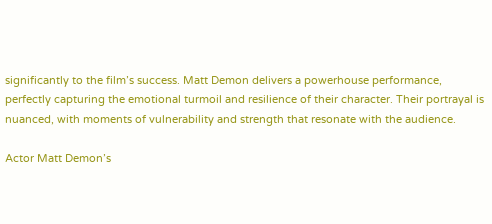significantly to the film’s success. Matt Demon delivers a powerhouse performance, perfectly capturing the emotional turmoil and resilience of their character. Their portrayal is nuanced, with moments of vulnerability and strength that resonate with the audience.

Actor Matt Demon’s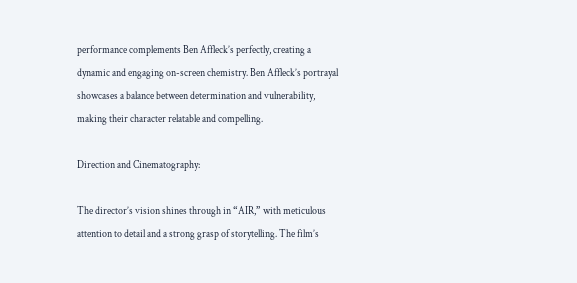performance complements Ben Affleck’s perfectly, creating a dynamic and engaging on-screen chemistry. Ben Affleck’s portrayal showcases a balance between determination and vulnerability, making their character relatable and compelling.

Direction and Cinematography:

The director’s vision shines through in “AIR,” with meticulous attention to detail and a strong grasp of storytelling. The film’s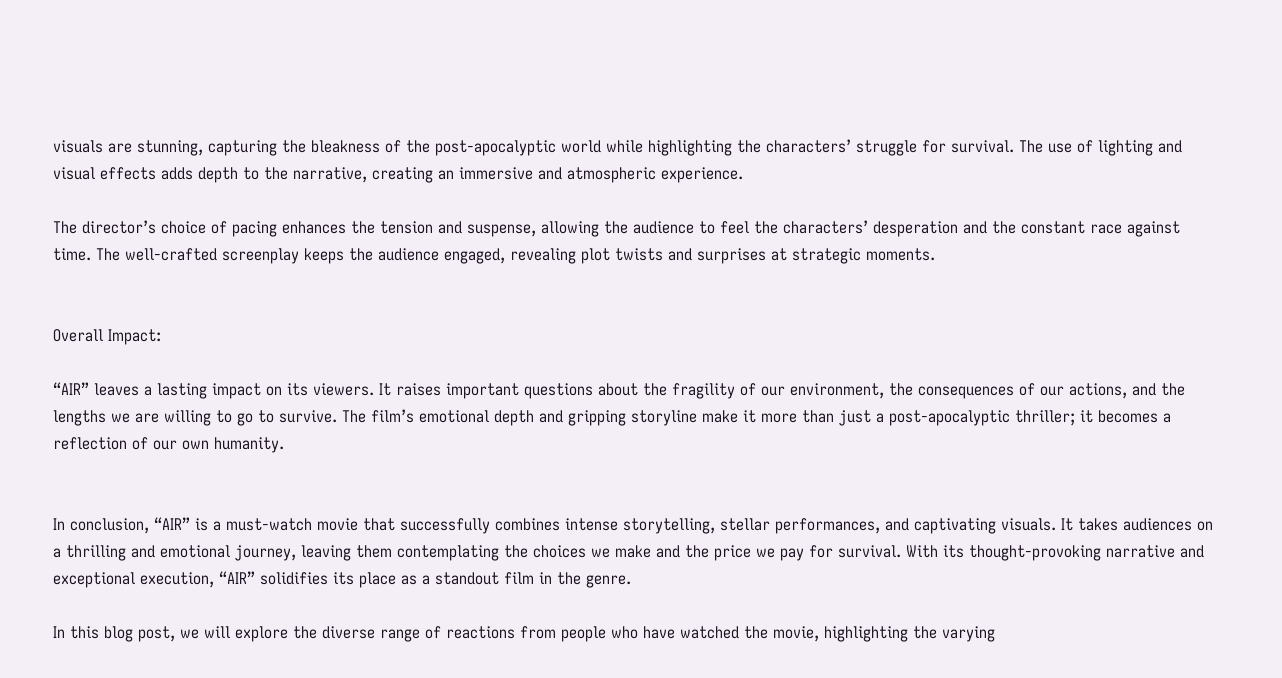visuals are stunning, capturing the bleakness of the post-apocalyptic world while highlighting the characters’ struggle for survival. The use of lighting and visual effects adds depth to the narrative, creating an immersive and atmospheric experience.

The director’s choice of pacing enhances the tension and suspense, allowing the audience to feel the characters’ desperation and the constant race against time. The well-crafted screenplay keeps the audience engaged, revealing plot twists and surprises at strategic moments.


Overall Impact:

“AIR” leaves a lasting impact on its viewers. It raises important questions about the fragility of our environment, the consequences of our actions, and the lengths we are willing to go to survive. The film’s emotional depth and gripping storyline make it more than just a post-apocalyptic thriller; it becomes a reflection of our own humanity.


In conclusion, “AIR” is a must-watch movie that successfully combines intense storytelling, stellar performances, and captivating visuals. It takes audiences on a thrilling and emotional journey, leaving them contemplating the choices we make and the price we pay for survival. With its thought-provoking narrative and exceptional execution, “AIR” solidifies its place as a standout film in the genre.

In this blog post, we will explore the diverse range of reactions from people who have watched the movie, highlighting the varying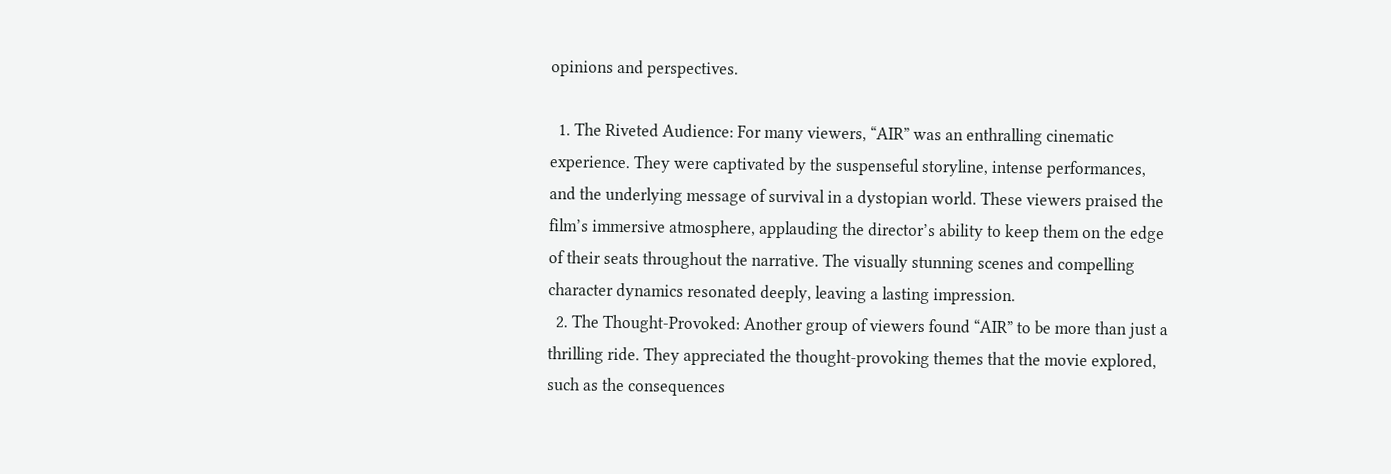opinions and perspectives.

  1. The Riveted Audience: For many viewers, “AIR” was an enthralling cinematic experience. They were captivated by the suspenseful storyline, intense performances, and the underlying message of survival in a dystopian world. These viewers praised the film’s immersive atmosphere, applauding the director’s ability to keep them on the edge of their seats throughout the narrative. The visually stunning scenes and compelling character dynamics resonated deeply, leaving a lasting impression.
  2. The Thought-Provoked: Another group of viewers found “AIR” to be more than just a thrilling ride. They appreciated the thought-provoking themes that the movie explored, such as the consequences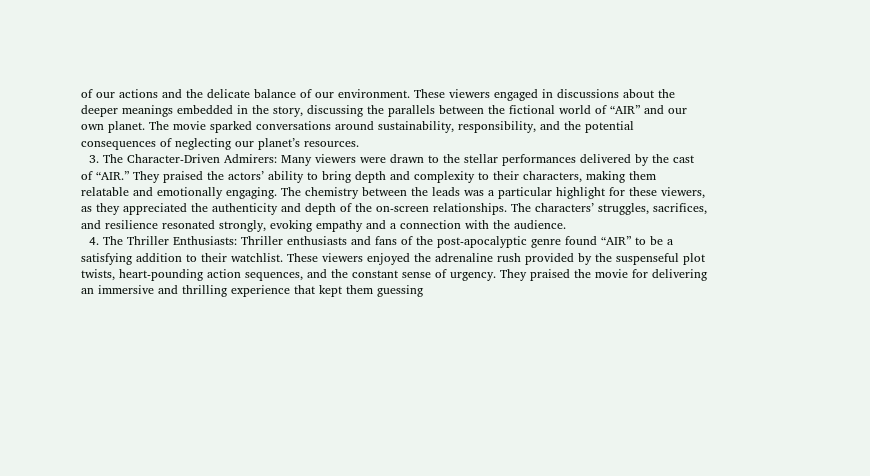of our actions and the delicate balance of our environment. These viewers engaged in discussions about the deeper meanings embedded in the story, discussing the parallels between the fictional world of “AIR” and our own planet. The movie sparked conversations around sustainability, responsibility, and the potential consequences of neglecting our planet’s resources.
  3. The Character-Driven Admirers: Many viewers were drawn to the stellar performances delivered by the cast of “AIR.” They praised the actors’ ability to bring depth and complexity to their characters, making them relatable and emotionally engaging. The chemistry between the leads was a particular highlight for these viewers, as they appreciated the authenticity and depth of the on-screen relationships. The characters’ struggles, sacrifices, and resilience resonated strongly, evoking empathy and a connection with the audience.
  4. The Thriller Enthusiasts: Thriller enthusiasts and fans of the post-apocalyptic genre found “AIR” to be a satisfying addition to their watchlist. These viewers enjoyed the adrenaline rush provided by the suspenseful plot twists, heart-pounding action sequences, and the constant sense of urgency. They praised the movie for delivering an immersive and thrilling experience that kept them guessing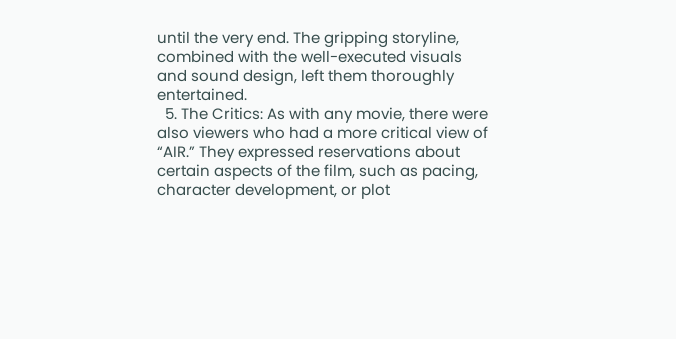until the very end. The gripping storyline, combined with the well-executed visuals and sound design, left them thoroughly entertained.
  5. The Critics: As with any movie, there were also viewers who had a more critical view of “AIR.” They expressed reservations about certain aspects of the film, such as pacing, character development, or plot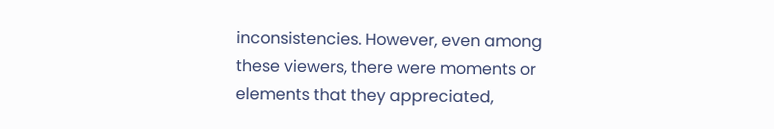inconsistencies. However, even among these viewers, there were moments or elements that they appreciated,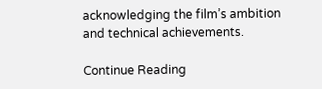acknowledging the film’s ambition and technical achievements.

Continue Reading